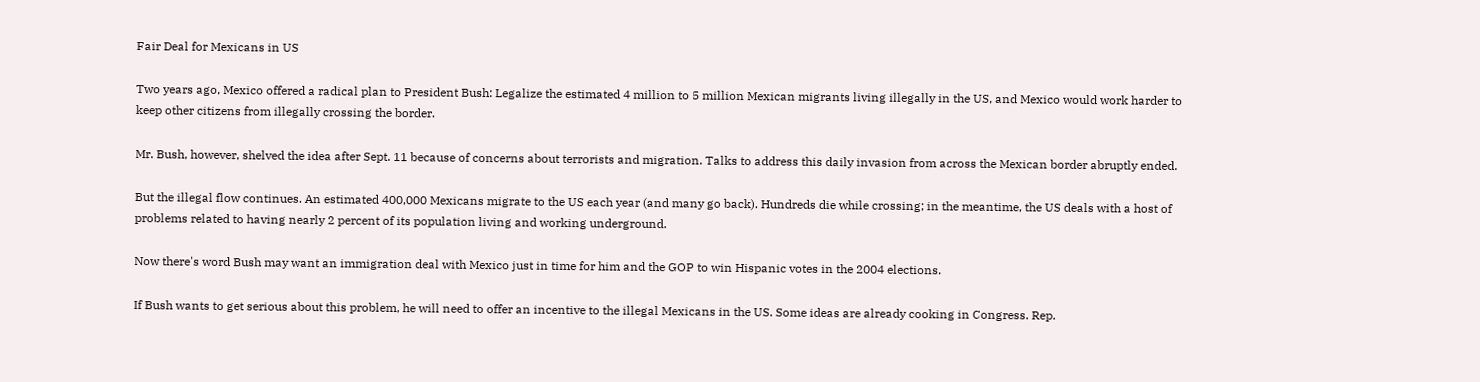Fair Deal for Mexicans in US

Two years ago, Mexico offered a radical plan to President Bush: Legalize the estimated 4 million to 5 million Mexican migrants living illegally in the US, and Mexico would work harder to keep other citizens from illegally crossing the border.

Mr. Bush, however, shelved the idea after Sept. 11 because of concerns about terrorists and migration. Talks to address this daily invasion from across the Mexican border abruptly ended.

But the illegal flow continues. An estimated 400,000 Mexicans migrate to the US each year (and many go back). Hundreds die while crossing; in the meantime, the US deals with a host of problems related to having nearly 2 percent of its population living and working underground.

Now there's word Bush may want an immigration deal with Mexico just in time for him and the GOP to win Hispanic votes in the 2004 elections.

If Bush wants to get serious about this problem, he will need to offer an incentive to the illegal Mexicans in the US. Some ideas are already cooking in Congress. Rep.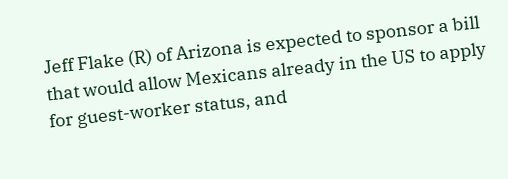Jeff Flake (R) of Arizona is expected to sponsor a bill that would allow Mexicans already in the US to apply for guest-worker status, and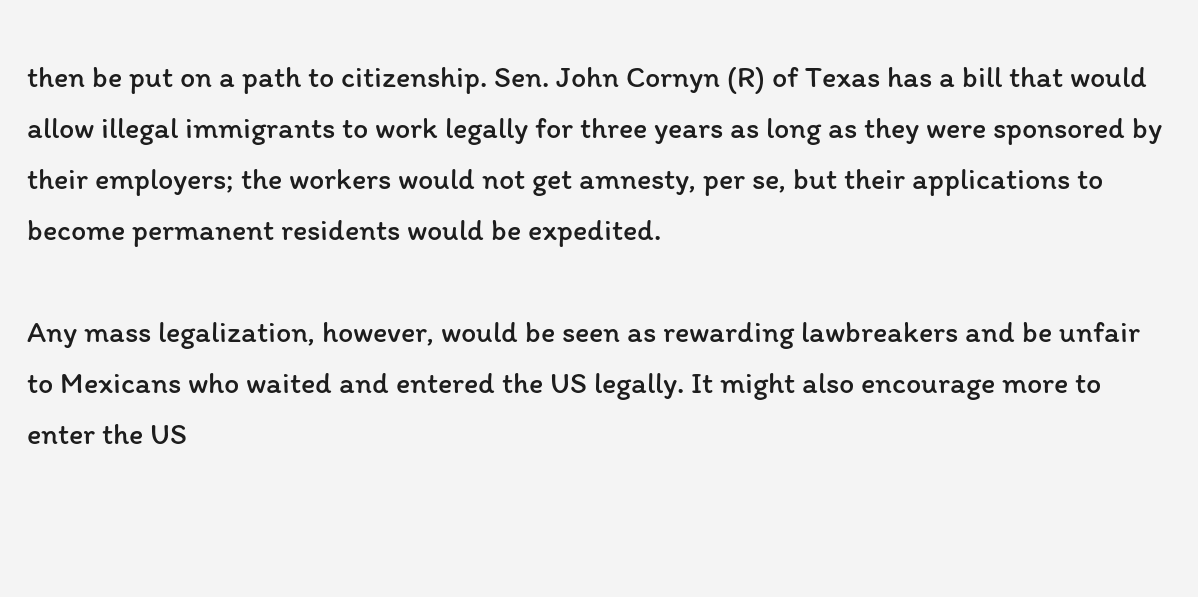then be put on a path to citizenship. Sen. John Cornyn (R) of Texas has a bill that would allow illegal immigrants to work legally for three years as long as they were sponsored by their employers; the workers would not get amnesty, per se, but their applications to become permanent residents would be expedited.

Any mass legalization, however, would be seen as rewarding lawbreakers and be unfair to Mexicans who waited and entered the US legally. It might also encourage more to enter the US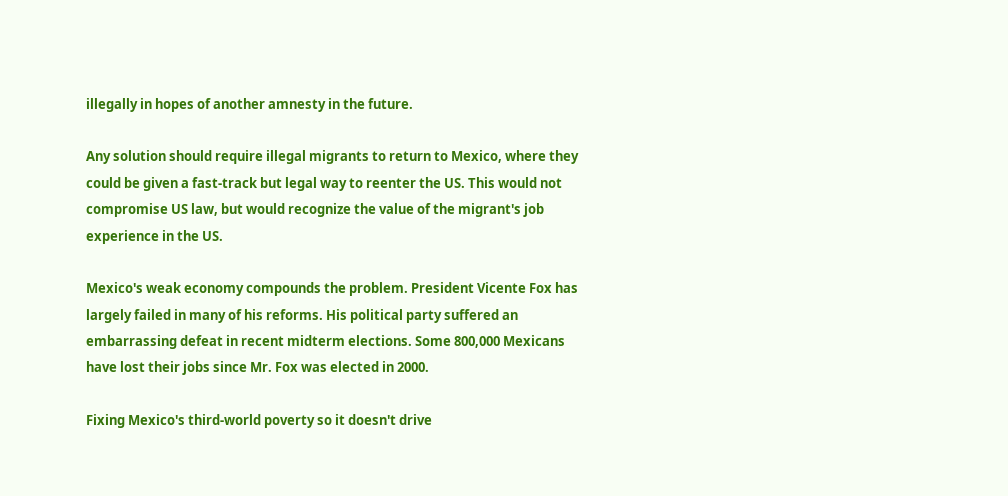illegally in hopes of another amnesty in the future.

Any solution should require illegal migrants to return to Mexico, where they could be given a fast-track but legal way to reenter the US. This would not compromise US law, but would recognize the value of the migrant's job experience in the US.

Mexico's weak economy compounds the problem. President Vicente Fox has largely failed in many of his reforms. His political party suffered an embarrassing defeat in recent midterm elections. Some 800,000 Mexicans have lost their jobs since Mr. Fox was elected in 2000.

Fixing Mexico's third-world poverty so it doesn't drive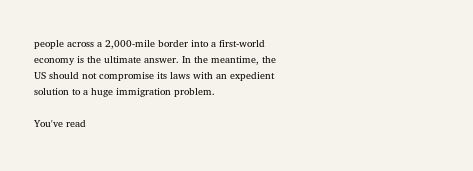people across a 2,000-mile border into a first-world economy is the ultimate answer. In the meantime, the US should not compromise its laws with an expedient solution to a huge immigration problem.

You've read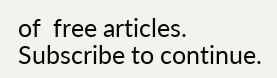of  free articles. Subscribe to continue.